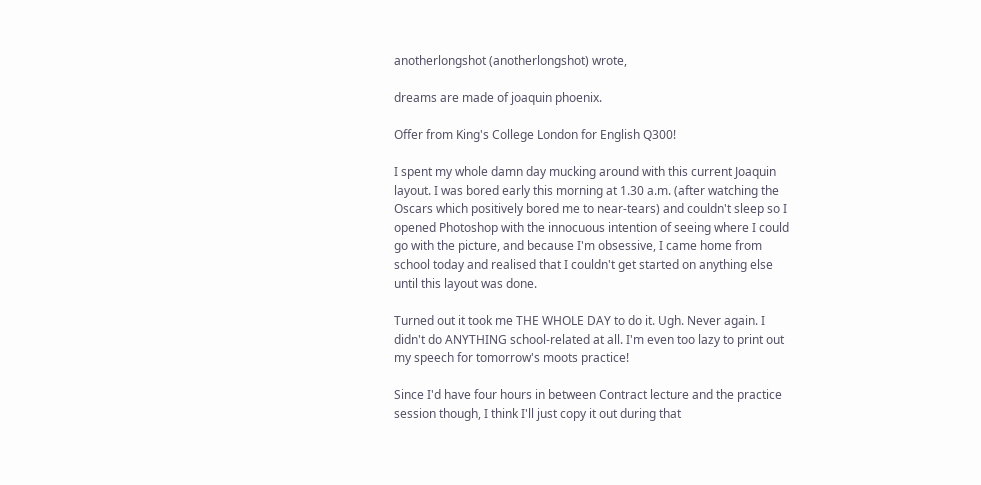anotherlongshot (anotherlongshot) wrote,

dreams are made of joaquin phoenix.

Offer from King's College London for English Q300!

I spent my whole damn day mucking around with this current Joaquin layout. I was bored early this morning at 1.30 a.m. (after watching the Oscars which positively bored me to near-tears) and couldn't sleep so I opened Photoshop with the innocuous intention of seeing where I could go with the picture, and because I'm obsessive, I came home from school today and realised that I couldn't get started on anything else until this layout was done.

Turned out it took me THE WHOLE DAY to do it. Ugh. Never again. I didn't do ANYTHING school-related at all. I'm even too lazy to print out my speech for tomorrow's moots practice!

Since I'd have four hours in between Contract lecture and the practice session though, I think I'll just copy it out during that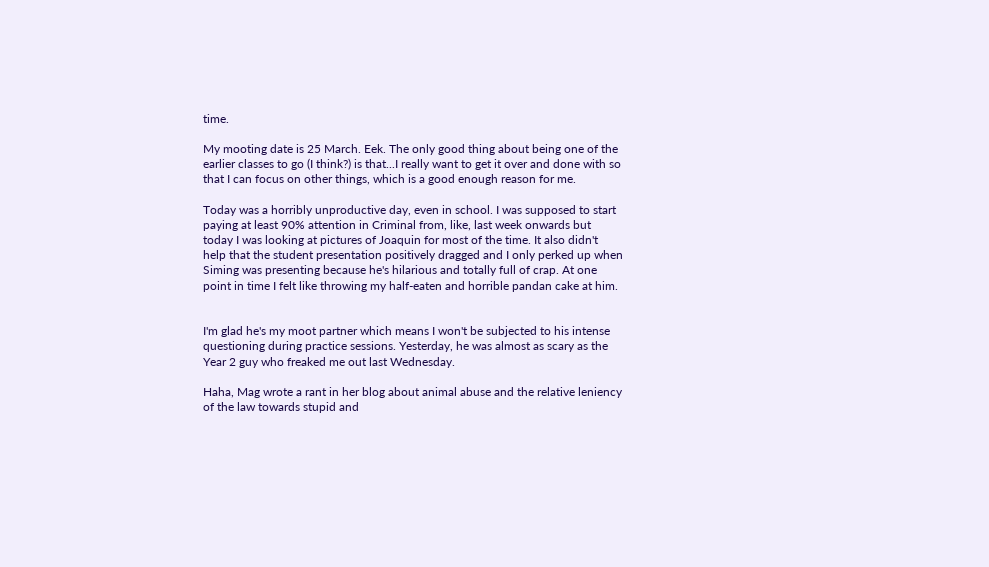time.

My mooting date is 25 March. Eek. The only good thing about being one of the earlier classes to go (I think?) is that...I really want to get it over and done with so that I can focus on other things, which is a good enough reason for me.

Today was a horribly unproductive day, even in school. I was supposed to start paying at least 90% attention in Criminal from, like, last week onwards but today I was looking at pictures of Joaquin for most of the time. It also didn't help that the student presentation positively dragged and I only perked up when Siming was presenting because he's hilarious and totally full of crap. At one point in time I felt like throwing my half-eaten and horrible pandan cake at him.


I'm glad he's my moot partner which means I won't be subjected to his intense questioning during practice sessions. Yesterday, he was almost as scary as the Year 2 guy who freaked me out last Wednesday.

Haha, Mag wrote a rant in her blog about animal abuse and the relative leniency of the law towards stupid and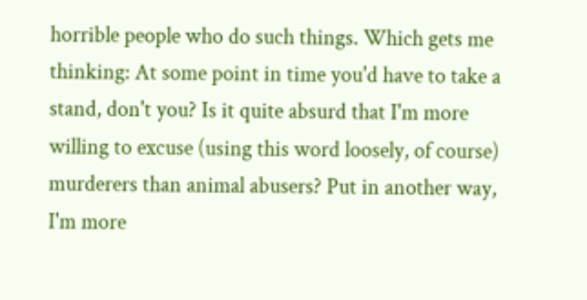horrible people who do such things. Which gets me thinking: At some point in time you'd have to take a stand, don't you? Is it quite absurd that I'm more willing to excuse (using this word loosely, of course) murderers than animal abusers? Put in another way, I'm more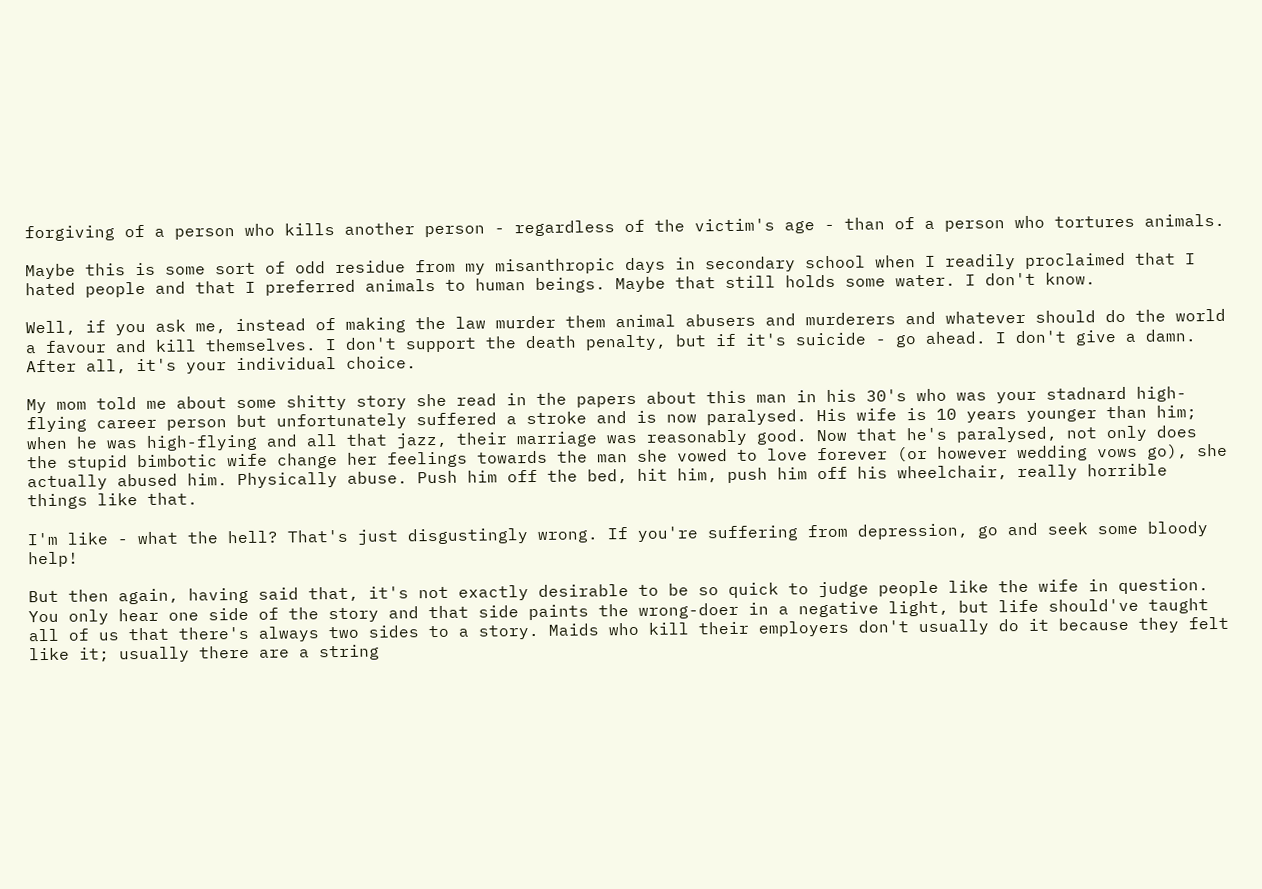forgiving of a person who kills another person - regardless of the victim's age - than of a person who tortures animals.

Maybe this is some sort of odd residue from my misanthropic days in secondary school when I readily proclaimed that I hated people and that I preferred animals to human beings. Maybe that still holds some water. I don't know.

Well, if you ask me, instead of making the law murder them animal abusers and murderers and whatever should do the world a favour and kill themselves. I don't support the death penalty, but if it's suicide - go ahead. I don't give a damn. After all, it's your individual choice.

My mom told me about some shitty story she read in the papers about this man in his 30's who was your stadnard high-flying career person but unfortunately suffered a stroke and is now paralysed. His wife is 10 years younger than him; when he was high-flying and all that jazz, their marriage was reasonably good. Now that he's paralysed, not only does the stupid bimbotic wife change her feelings towards the man she vowed to love forever (or however wedding vows go), she actually abused him. Physically abuse. Push him off the bed, hit him, push him off his wheelchair, really horrible things like that.

I'm like - what the hell? That's just disgustingly wrong. If you're suffering from depression, go and seek some bloody help!

But then again, having said that, it's not exactly desirable to be so quick to judge people like the wife in question. You only hear one side of the story and that side paints the wrong-doer in a negative light, but life should've taught all of us that there's always two sides to a story. Maids who kill their employers don't usually do it because they felt like it; usually there are a string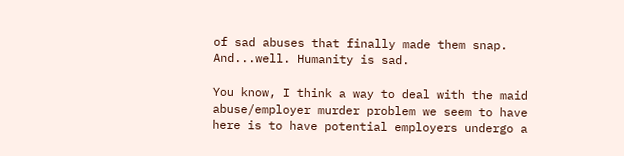of sad abuses that finally made them snap. And...well. Humanity is sad.

You know, I think a way to deal with the maid abuse/employer murder problem we seem to have here is to have potential employers undergo a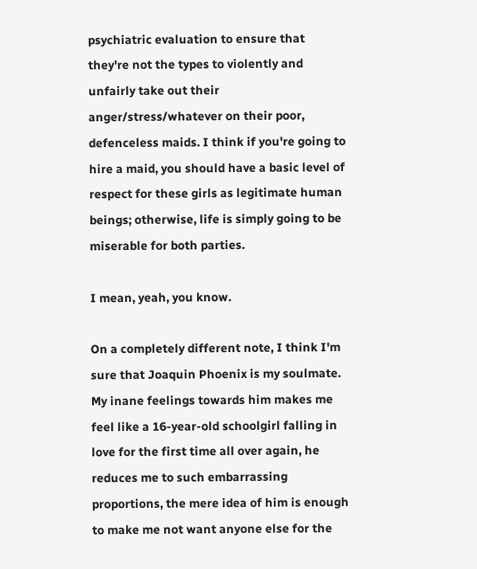psychiatric evaluation to ensure that they're not the types to violently and unfairly take out their anger/stress/whatever on their poor, defenceless maids. I think if you're going to hire a maid, you should have a basic level of respect for these girls as legitimate human beings; otherwise, life is simply going to be miserable for both parties.

I mean, yeah, you know.

On a completely different note, I think I'm sure that Joaquin Phoenix is my soulmate. My inane feelings towards him makes me feel like a 16-year-old schoolgirl falling in love for the first time all over again, he reduces me to such embarrassing proportions, the mere idea of him is enough to make me not want anyone else for the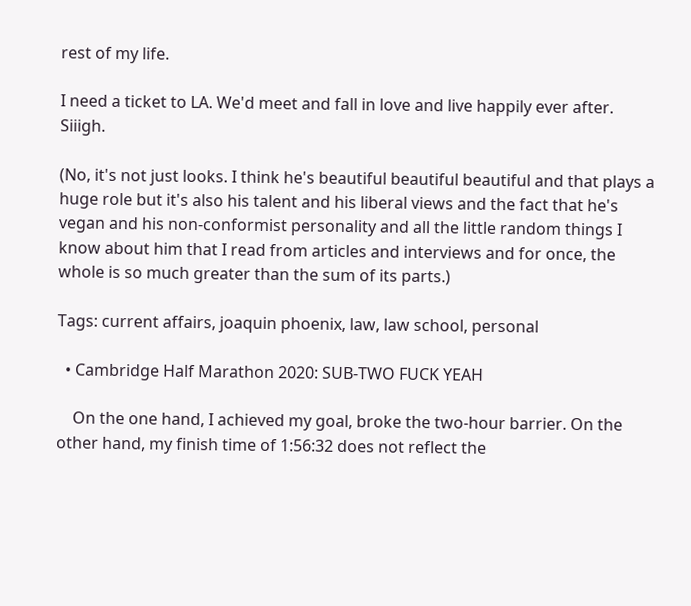rest of my life.

I need a ticket to LA. We'd meet and fall in love and live happily ever after. Siiigh.

(No, it's not just looks. I think he's beautiful beautiful beautiful and that plays a huge role but it's also his talent and his liberal views and the fact that he's vegan and his non-conformist personality and all the little random things I know about him that I read from articles and interviews and for once, the whole is so much greater than the sum of its parts.)

Tags: current affairs, joaquin phoenix, law, law school, personal

  • Cambridge Half Marathon 2020: SUB-TWO FUCK YEAH

    On the one hand, I achieved my goal, broke the two-hour barrier. On the other hand, my finish time of 1:56:32 does not reflect the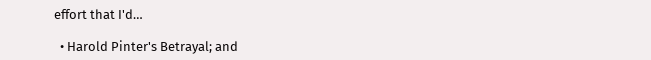effort that I'd…

  • Harold Pinter's Betrayal; and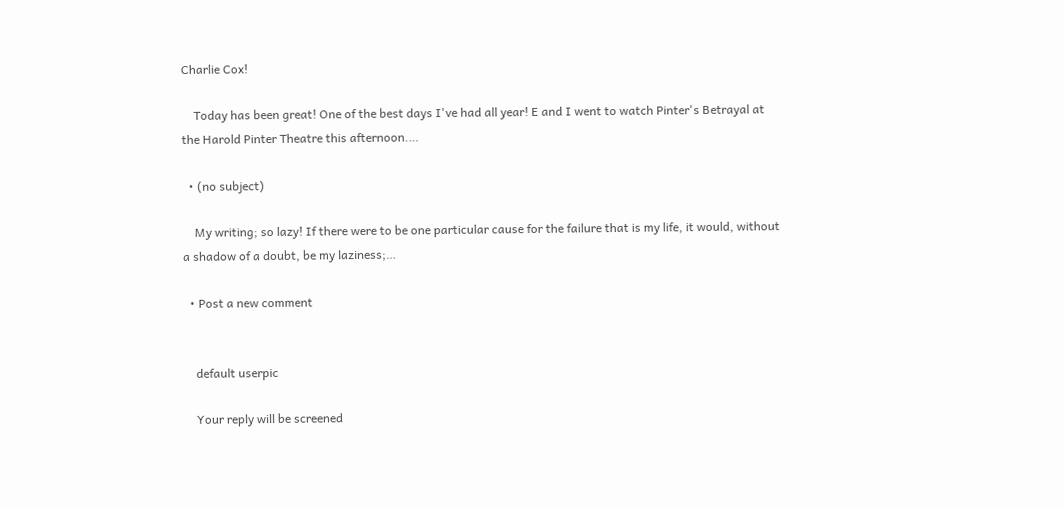Charlie Cox!

    Today has been great! One of the best days I've had all year! E and I went to watch Pinter's Betrayal at the Harold Pinter Theatre this afternoon.…

  • (no subject)

    My writing; so lazy! If there were to be one particular cause for the failure that is my life, it would, without a shadow of a doubt, be my laziness;…

  • Post a new comment


    default userpic

    Your reply will be screened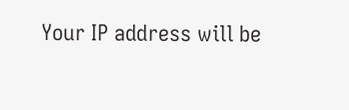Your IP address will be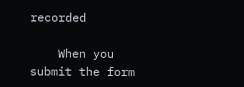recorded

    When you submit the form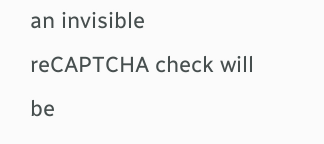an invisible reCAPTCHA check will be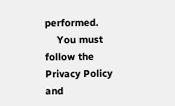performed.
    You must follow the Privacy Policy and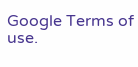Google Terms of use.